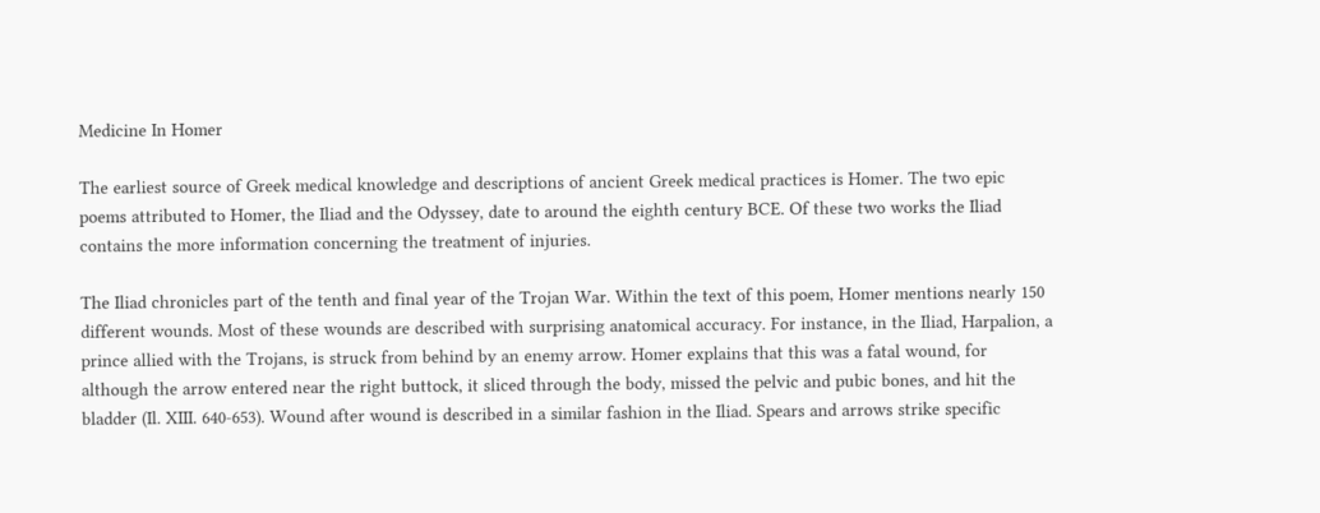Medicine In Homer

The earliest source of Greek medical knowledge and descriptions of ancient Greek medical practices is Homer. The two epic poems attributed to Homer, the Iliad and the Odyssey, date to around the eighth century BCE. Of these two works the Iliad contains the more information concerning the treatment of injuries.

The Iliad chronicles part of the tenth and final year of the Trojan War. Within the text of this poem, Homer mentions nearly 150 different wounds. Most of these wounds are described with surprising anatomical accuracy. For instance, in the Iliad, Harpalion, a prince allied with the Trojans, is struck from behind by an enemy arrow. Homer explains that this was a fatal wound, for although the arrow entered near the right buttock, it sliced through the body, missed the pelvic and pubic bones, and hit the bladder (Il. XIII. 640-653). Wound after wound is described in a similar fashion in the Iliad. Spears and arrows strike specific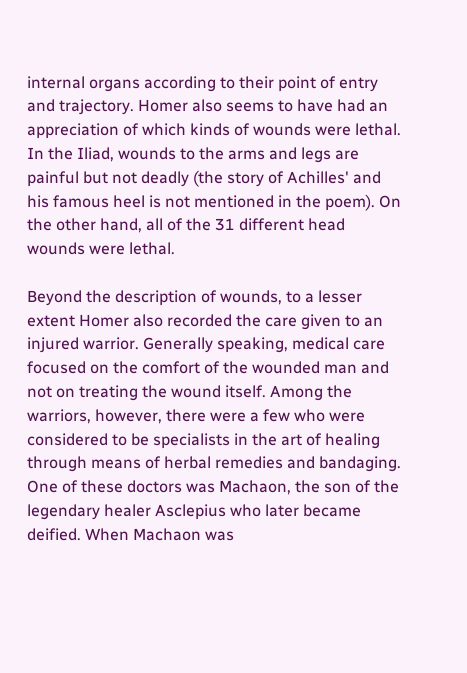internal organs according to their point of entry and trajectory. Homer also seems to have had an appreciation of which kinds of wounds were lethal. In the Iliad, wounds to the arms and legs are painful but not deadly (the story of Achilles' and his famous heel is not mentioned in the poem). On the other hand, all of the 31 different head wounds were lethal.

Beyond the description of wounds, to a lesser extent Homer also recorded the care given to an injured warrior. Generally speaking, medical care focused on the comfort of the wounded man and not on treating the wound itself. Among the warriors, however, there were a few who were considered to be specialists in the art of healing through means of herbal remedies and bandaging. One of these doctors was Machaon, the son of the legendary healer Asclepius who later became deified. When Machaon was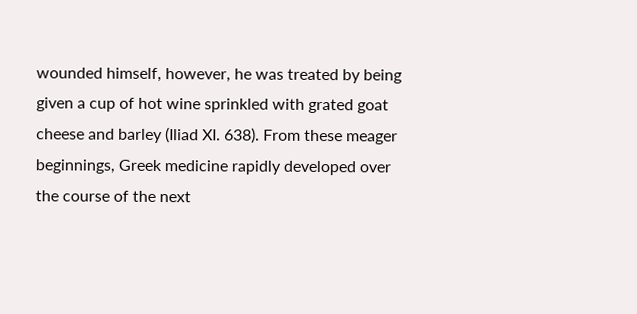wounded himself, however, he was treated by being given a cup of hot wine sprinkled with grated goat cheese and barley (Iliad XI. 638). From these meager beginnings, Greek medicine rapidly developed over the course of the next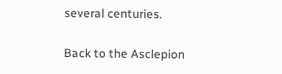several centuries.

Back to the Asclepion